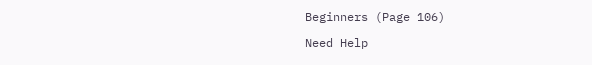Beginners (Page 106)

Need Help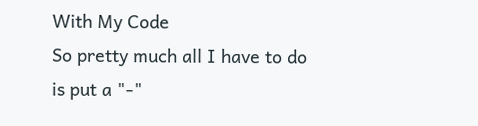With My Code
So pretty much all I have to do is put a "-"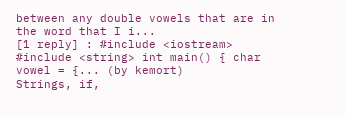between any double vowels that are in the word that I i...
[1 reply] : #include <iostream> #include <string> int main() { char vowel = {... (by kemort)
Strings, if,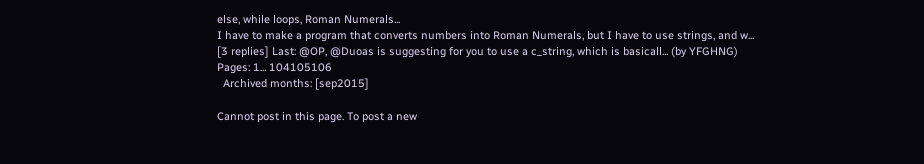else, while loops, Roman Numerals...
I have to make a program that converts numbers into Roman Numerals, but I have to use strings, and w...
[3 replies] Last: @OP, @Duoas is suggesting for you to use a c_string, which is basicall... (by YFGHNG)
Pages: 1... 104105106
  Archived months: [sep2015]

Cannot post in this page. To post a new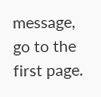message, go to the first page.